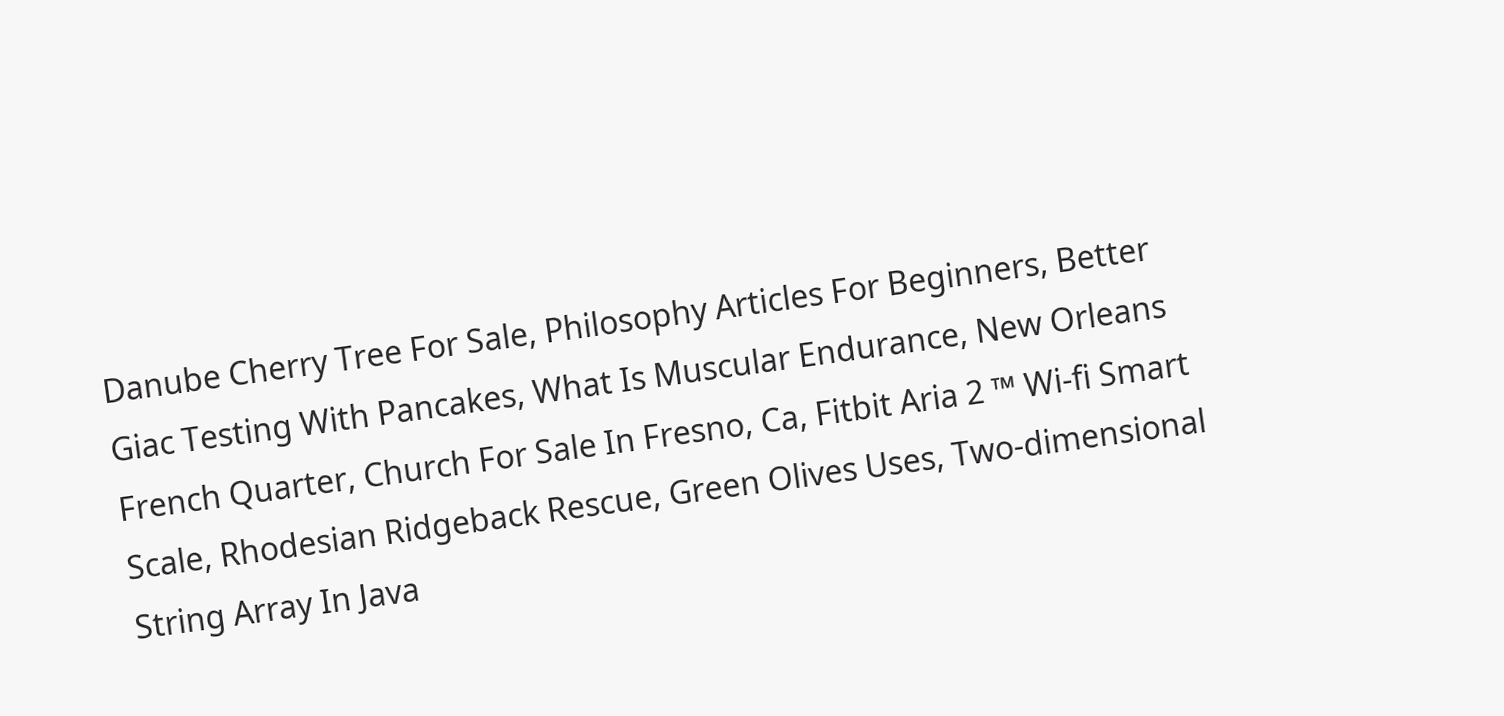Danube Cherry Tree For Sale, Philosophy Articles For Beginners, Better Giac Testing With Pancakes, What Is Muscular Endurance, New Orleans French Quarter, Church For Sale In Fresno, Ca, Fitbit Aria 2 ™ Wi-fi Smart Scale, Rhodesian Ridgeback Rescue, Green Olives Uses, Two-dimensional String Array In Java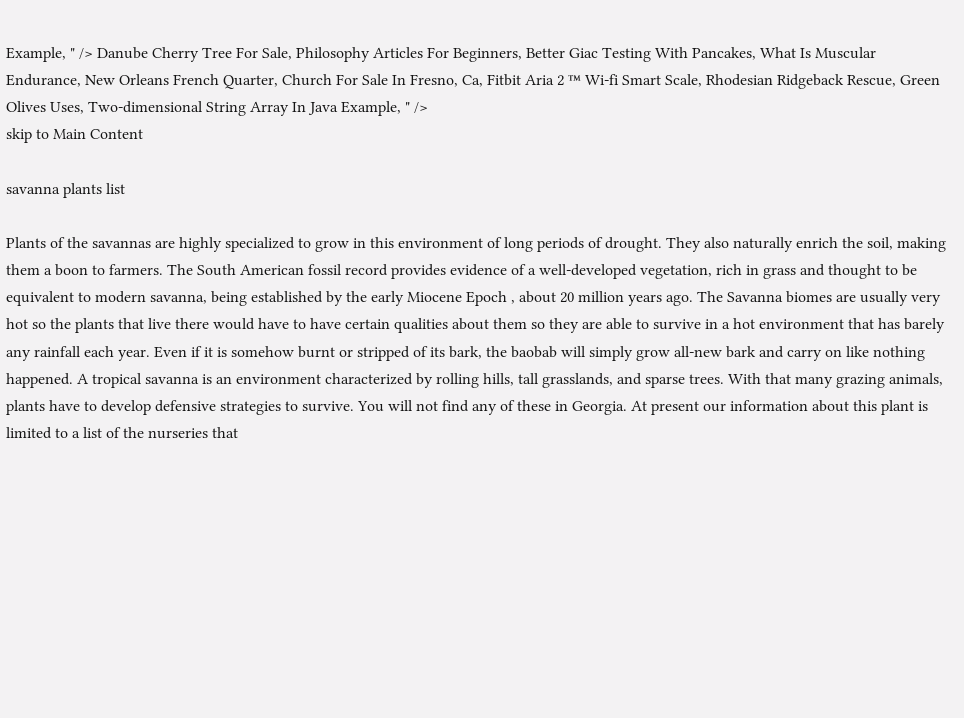Example, " /> Danube Cherry Tree For Sale, Philosophy Articles For Beginners, Better Giac Testing With Pancakes, What Is Muscular Endurance, New Orleans French Quarter, Church For Sale In Fresno, Ca, Fitbit Aria 2 ™ Wi-fi Smart Scale, Rhodesian Ridgeback Rescue, Green Olives Uses, Two-dimensional String Array In Java Example, " />
skip to Main Content

savanna plants list

Plants of the savannas are highly specialized to grow in this environment of long periods of drought. They also naturally enrich the soil, making them a boon to farmers. The South American fossil record provides evidence of a well-developed vegetation, rich in grass and thought to be equivalent to modern savanna, being established by the early Miocene Epoch , about 20 million years ago. The Savanna biomes are usually very hot so the plants that live there would have to have certain qualities about them so they are able to survive in a hot environment that has barely any rainfall each year. Even if it is somehow burnt or stripped of its bark, the baobab will simply grow all-new bark and carry on like nothing happened. A tropical savanna is an environment characterized by rolling hills, tall grasslands, and sparse trees. With that many grazing animals, plants have to develop defensive strategies to survive. You will not find any of these in Georgia. At present our information about this plant is limited to a list of the nurseries that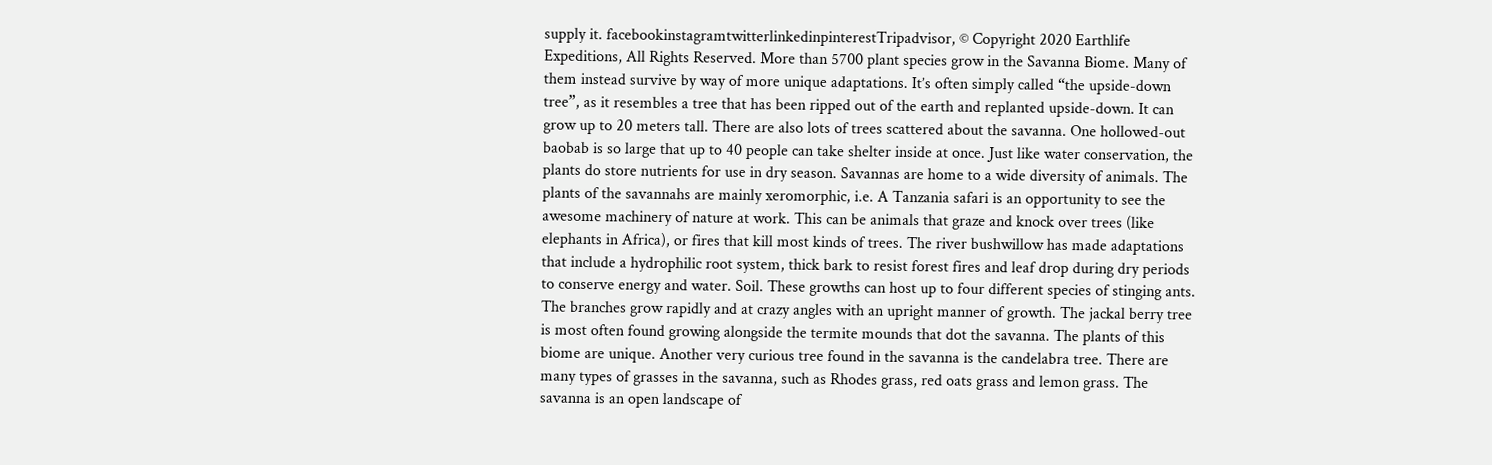supply it. facebookinstagramtwitterlinkedinpinterestTripadvisor, © Copyright 2020 Earthlife Expeditions, All Rights Reserved. More than 5700 plant species grow in the Savanna Biome. Many of them instead survive by way of more unique adaptations. It’s often simply called “the upside-down tree”, as it resembles a tree that has been ripped out of the earth and replanted upside-down. It can grow up to 20 meters tall. There are also lots of trees scattered about the savanna. One hollowed-out baobab is so large that up to 40 people can take shelter inside at once. Just like water conservation, the plants do store nutrients for use in dry season. Savannas are home to a wide diversity of animals. The plants of the savannahs are mainly xeromorphic, i.e. A Tanzania safari is an opportunity to see the awesome machinery of nature at work. This can be animals that graze and knock over trees (like elephants in Africa), or fires that kill most kinds of trees. The river bushwillow has made adaptations that include a hydrophilic root system, thick bark to resist forest fires and leaf drop during dry periods to conserve energy and water. Soil. These growths can host up to four different species of stinging ants. The branches grow rapidly and at crazy angles with an upright manner of growth. The jackal berry tree is most often found growing alongside the termite mounds that dot the savanna. The plants of this biome are unique. Another very curious tree found in the savanna is the candelabra tree. There are many types of grasses in the savanna, such as Rhodes grass, red oats grass and lemon grass. The savanna is an open landscape of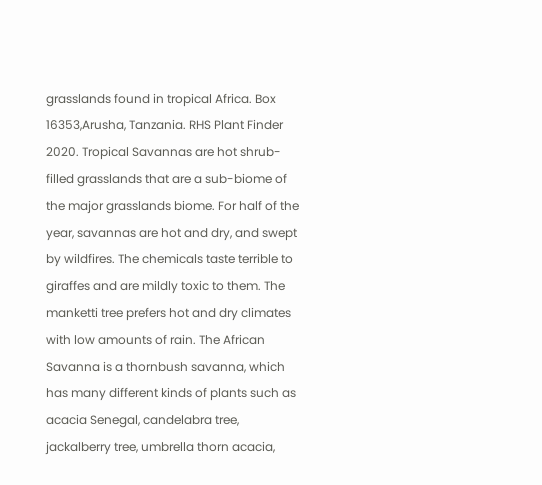grasslands found in tropical Africa. Box 16353,Arusha, Tanzania. RHS Plant Finder 2020. Tropical Savannas are hot shrub-filled grasslands that are a sub-biome of the major grasslands biome. For half of the year, savannas are hot and dry, and swept by wildfires. The chemicals taste terrible to giraffes and are mildly toxic to them. The manketti tree prefers hot and dry climates with low amounts of rain. The African Savanna is a thornbush savanna, which has many different kinds of plants such as acacia Senegal, candelabra tree, jackalberry tree, umbrella thorn acacia,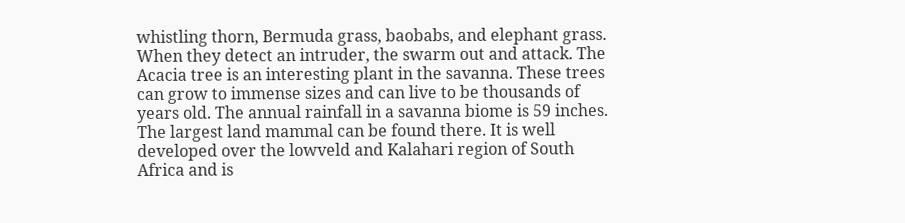whistling thorn, Bermuda grass, baobabs, and elephant grass. When they detect an intruder, the swarm out and attack. The Acacia tree is an interesting plant in the savanna. These trees can grow to immense sizes and can live to be thousands of years old. The annual rainfall in a savanna biome is 59 inches. The largest land mammal can be found there. It is well developed over the lowveld and Kalahari region of South Africa and is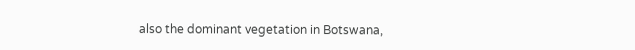also the dominant vegetation in Botswana,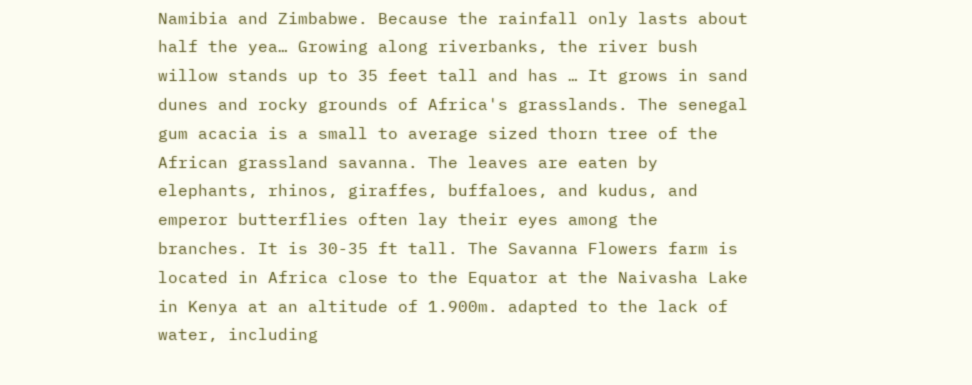Namibia and Zimbabwe. Because the rainfall only lasts about half the yea… Growing along riverbanks, the river bush willow stands up to 35 feet tall and has … It grows in sand dunes and rocky grounds of Africa's grasslands. The senegal gum acacia is a small to average sized thorn tree of the African grassland savanna. The leaves are eaten by elephants, rhinos, giraffes, buffaloes, and kudus, and emperor butterflies often lay their eyes among the branches. It is 30-35 ft tall. The Savanna Flowers farm is located in Africa close to the Equator at the Naivasha Lake in Kenya at an altitude of 1.900m. adapted to the lack of water, including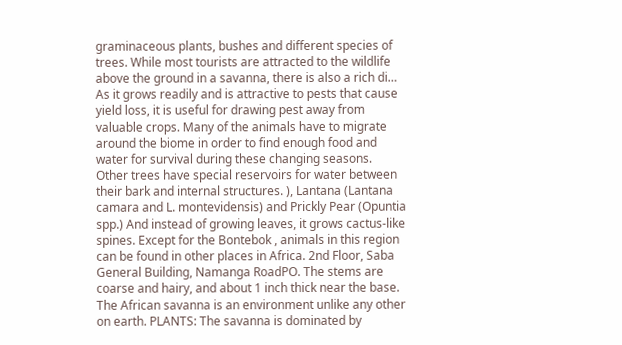graminaceous plants, bushes and different species of trees. While most tourists are attracted to the wildlife above the ground in a savanna, there is also a rich di… As it grows readily and is attractive to pests that cause yield loss, it is useful for drawing pest away from valuable crops. Many of the animals have to migrate around the biome in order to find enough food and water for survival during these changing seasons. Other trees have special reservoirs for water between their bark and internal structures. ), Lantana (Lantana camara and L. montevidensis) and Prickly Pear (Opuntia spp.) And instead of growing leaves, it grows cactus-like spines. Except for the Bontebok , animals in this region can be found in other places in Africa. 2nd Floor, Saba General Building, Namanga RoadPO. The stems are coarse and hairy, and about 1 inch thick near the base. The African savanna is an environment unlike any other on earth. PLANTS: The savanna is dominated by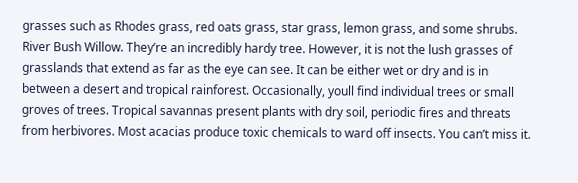grasses such as Rhodes grass, red oats grass, star grass, lemon grass, and some shrubs. River Bush Willow. They’re an incredibly hardy tree. However, it is not the lush grasses of grasslands that extend as far as the eye can see. It can be either wet or dry and is in between a desert and tropical rainforest. Occasionally, youll find individual trees or small groves of trees. Tropical savannas present plants with dry soil, periodic fires and threats from herbivores. Most acacias produce toxic chemicals to ward off insects. You can’t miss it.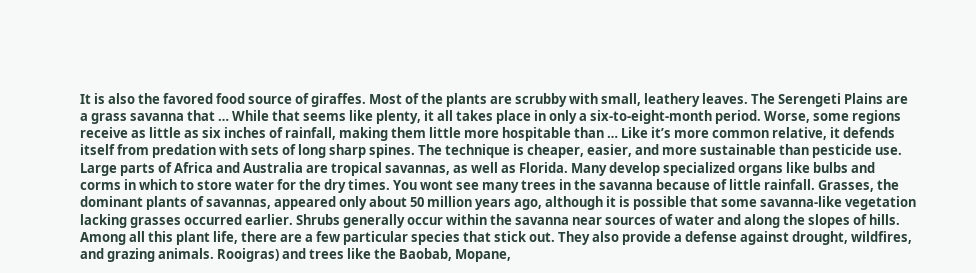It is also the favored food source of giraffes. Most of the plants are scrubby with small, leathery leaves. The Serengeti Plains are a grass savanna that … While that seems like plenty, it all takes place in only a six-to-eight-month period. Worse, some regions receive as little as six inches of rainfall, making them little more hospitable than … Like it’s more common relative, it defends itself from predation with sets of long sharp spines. The technique is cheaper, easier, and more sustainable than pesticide use. Large parts of Africa and Australia are tropical savannas, as well as Florida. Many develop specialized organs like bulbs and corms in which to store water for the dry times. You wont see many trees in the savanna because of little rainfall. Grasses, the dominant plants of savannas, appeared only about 50 million years ago, although it is possible that some savanna-like vegetation lacking grasses occurred earlier. Shrubs generally occur within the savanna near sources of water and along the slopes of hills. Among all this plant life, there are a few particular species that stick out. They also provide a defense against drought, wildfires, and grazing animals. Rooigras) and trees like the Baobab, Mopane,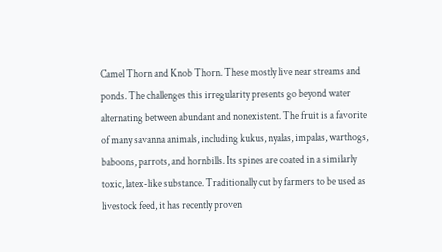Camel Thorn and Knob Thorn. These mostly live near streams and ponds. The challenges this irregularity presents go beyond water alternating between abundant and nonexistent. The fruit is a favorite of many savanna animals, including kukus, nyalas, impalas, warthogs, baboons, parrots, and hornbills. Its spines are coated in a similarly toxic, latex-like substance. Traditionally cut by farmers to be used as livestock feed, it has recently proven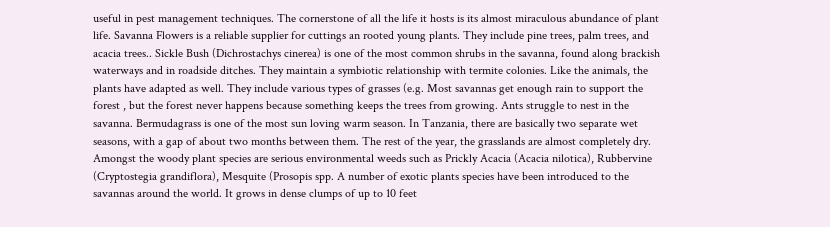useful in pest management techniques. The cornerstone of all the life it hosts is its almost miraculous abundance of plant life. Savanna Flowers is a reliable supplier for cuttings an rooted young plants. They include pine trees, palm trees, and acacia trees.. Sickle Bush (Dichrostachys cinerea) is one of the most common shrubs in the savanna, found along brackish waterways and in roadside ditches. They maintain a symbiotic relationship with termite colonies. Like the animals, the plants have adapted as well. They include various types of grasses (e.g. Most savannas get enough rain to support the forest , but the forest never happens because something keeps the trees from growing. Ants struggle to nest in the savanna. Bermudagrass is one of the most sun loving warm season. In Tanzania, there are basically two separate wet seasons, with a gap of about two months between them. The rest of the year, the grasslands are almost completely dry. Amongst the woody plant species are serious environmental weeds such as Prickly Acacia (Acacia nilotica), Rubbervine (Cryptostegia grandiflora), Mesquite (Prosopis spp. A number of exotic plants species have been introduced to the savannas around the world. It grows in dense clumps of up to 10 feet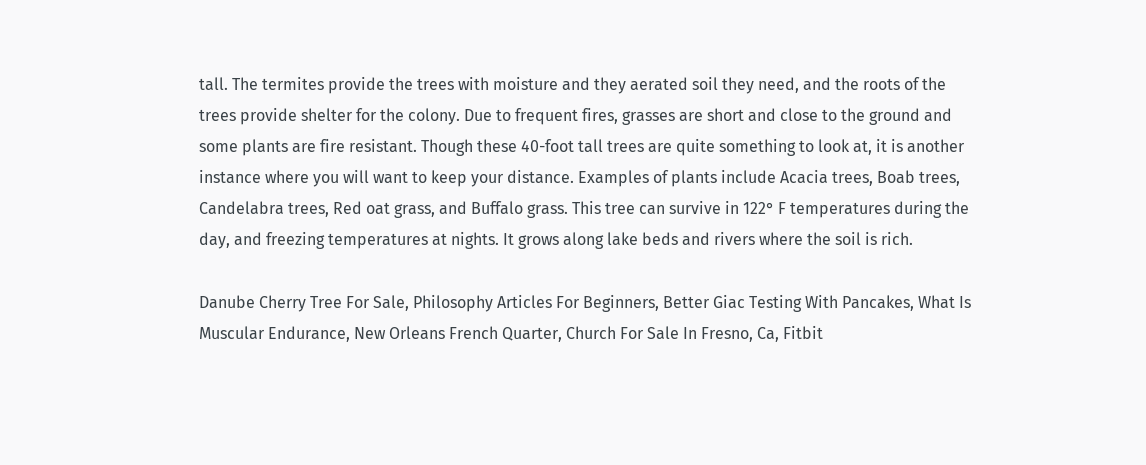tall. The termites provide the trees with moisture and they aerated soil they need, and the roots of the trees provide shelter for the colony. Due to frequent fires, grasses are short and close to the ground and some plants are fire resistant. Though these 40-foot tall trees are quite something to look at, it is another instance where you will want to keep your distance. Examples of plants include Acacia trees, Boab trees, Candelabra trees, Red oat grass, and Buffalo grass. This tree can survive in 122° F temperatures during the day, and freezing temperatures at nights. It grows along lake beds and rivers where the soil is rich.

Danube Cherry Tree For Sale, Philosophy Articles For Beginners, Better Giac Testing With Pancakes, What Is Muscular Endurance, New Orleans French Quarter, Church For Sale In Fresno, Ca, Fitbit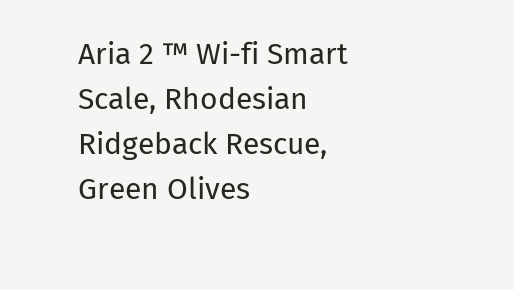Aria 2 ™ Wi-fi Smart Scale, Rhodesian Ridgeback Rescue, Green Olives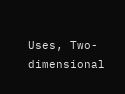Uses, Two-dimensional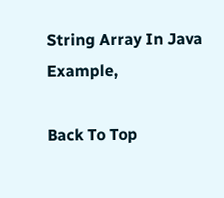String Array In Java Example,

Back To Top